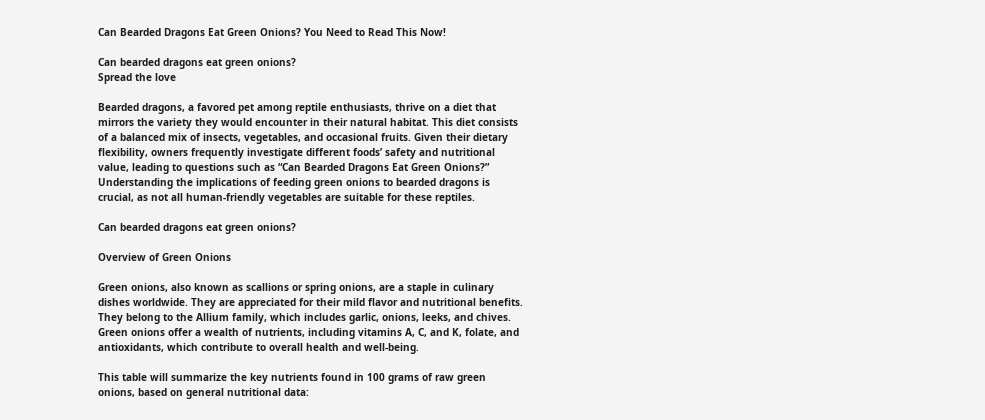Can Bearded Dragons Eat Green Onions? You Need to Read This Now!

Can bearded dragons eat green onions?
Spread the love

Bearded dragons, a favored pet among reptile enthusiasts, thrive on a diet that mirrors the variety they would encounter in their natural habitat. This diet consists of a balanced mix of insects, vegetables, and occasional fruits. Given their dietary flexibility, owners frequently investigate different foods’ safety and nutritional value, leading to questions such as “Can Bearded Dragons Eat Green Onions?” Understanding the implications of feeding green onions to bearded dragons is crucial, as not all human-friendly vegetables are suitable for these reptiles.

Can bearded dragons eat green onions?

Overview of Green Onions

Green onions, also known as scallions or spring onions, are a staple in culinary dishes worldwide. They are appreciated for their mild flavor and nutritional benefits. They belong to the Allium family, which includes garlic, onions, leeks, and chives. Green onions offer a wealth of nutrients, including vitamins A, C, and K, folate, and antioxidants, which contribute to overall health and well-being.

This table will summarize the key nutrients found in 100 grams of raw green onions, based on general nutritional data: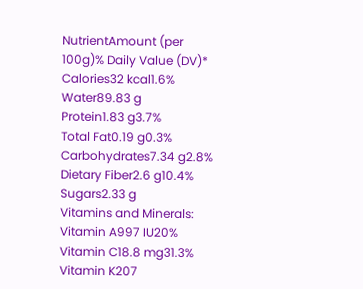NutrientAmount (per 100g)% Daily Value (DV)*
Calories32 kcal1.6%
Water89.83 g
Protein1.83 g3.7%
Total Fat0.19 g0.3%
Carbohydrates7.34 g2.8%
Dietary Fiber2.6 g10.4%
Sugars2.33 g
Vitamins and Minerals:
Vitamin A997 IU20%
Vitamin C18.8 mg31.3%
Vitamin K207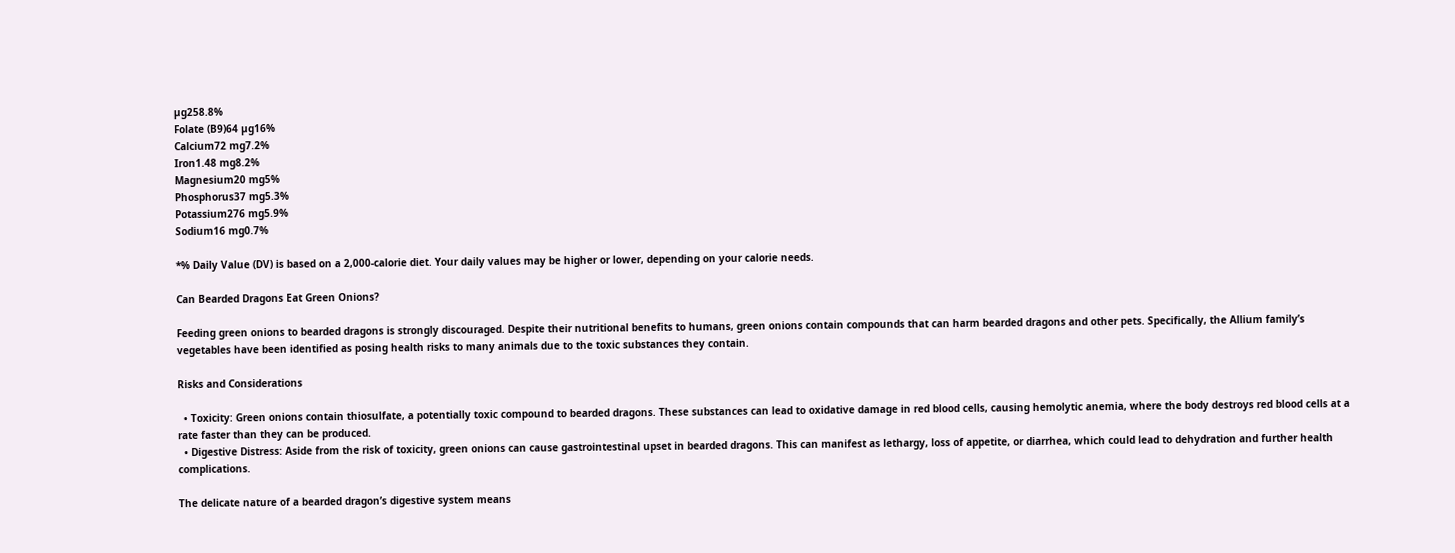µg258.8%
Folate (B9)64 µg16%
Calcium72 mg7.2%
Iron1.48 mg8.2%
Magnesium20 mg5%
Phosphorus37 mg5.3%
Potassium276 mg5.9%
Sodium16 mg0.7%

*% Daily Value (DV) is based on a 2,000-calorie diet. Your daily values may be higher or lower, depending on your calorie needs.

Can Bearded Dragons Eat Green Onions?

Feeding green onions to bearded dragons is strongly discouraged. Despite their nutritional benefits to humans, green onions contain compounds that can harm bearded dragons and other pets. Specifically, the Allium family’s vegetables have been identified as posing health risks to many animals due to the toxic substances they contain.

Risks and Considerations

  • Toxicity: Green onions contain thiosulfate, a potentially toxic compound to bearded dragons. These substances can lead to oxidative damage in red blood cells, causing hemolytic anemia, where the body destroys red blood cells at a rate faster than they can be produced.
  • Digestive Distress: Aside from the risk of toxicity, green onions can cause gastrointestinal upset in bearded dragons. This can manifest as lethargy, loss of appetite, or diarrhea, which could lead to dehydration and further health complications.

The delicate nature of a bearded dragon’s digestive system means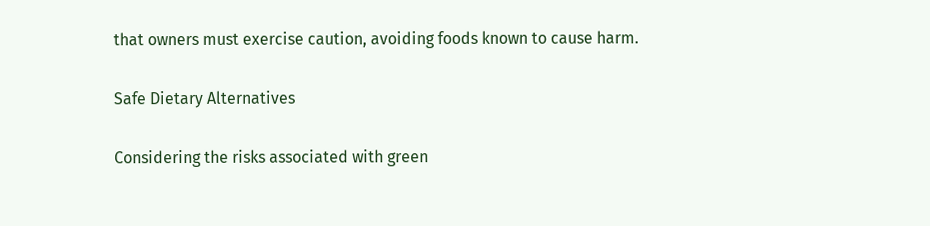that owners must exercise caution, avoiding foods known to cause harm.

Safe Dietary Alternatives

Considering the risks associated with green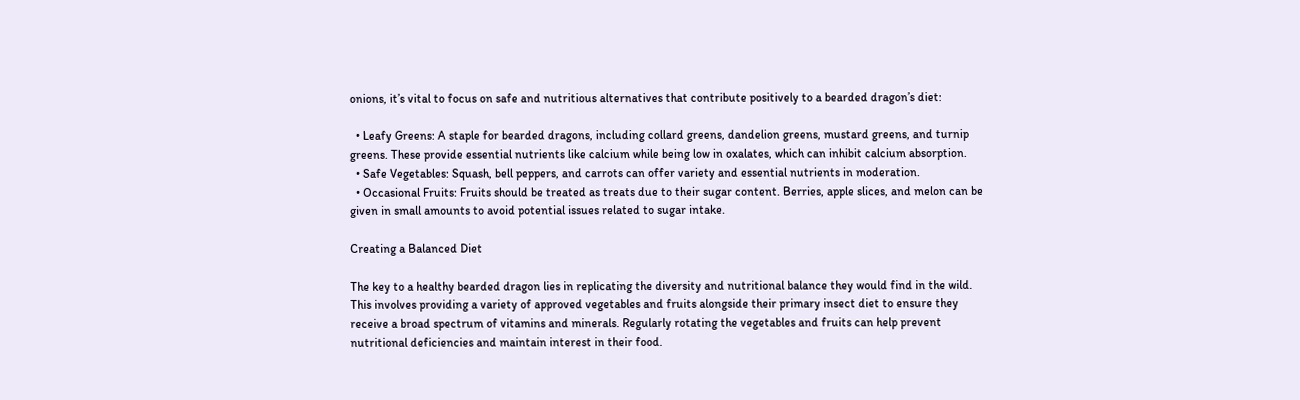onions, it’s vital to focus on safe and nutritious alternatives that contribute positively to a bearded dragon’s diet:

  • Leafy Greens: A staple for bearded dragons, including collard greens, dandelion greens, mustard greens, and turnip greens. These provide essential nutrients like calcium while being low in oxalates, which can inhibit calcium absorption.
  • Safe Vegetables: Squash, bell peppers, and carrots can offer variety and essential nutrients in moderation.
  • Occasional Fruits: Fruits should be treated as treats due to their sugar content. Berries, apple slices, and melon can be given in small amounts to avoid potential issues related to sugar intake.

Creating a Balanced Diet

The key to a healthy bearded dragon lies in replicating the diversity and nutritional balance they would find in the wild. This involves providing a variety of approved vegetables and fruits alongside their primary insect diet to ensure they receive a broad spectrum of vitamins and minerals. Regularly rotating the vegetables and fruits can help prevent nutritional deficiencies and maintain interest in their food.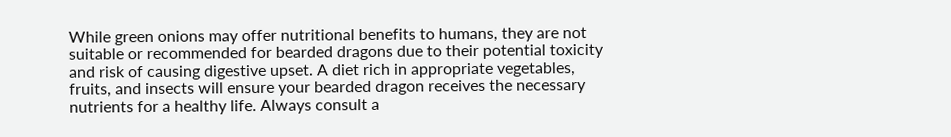While green onions may offer nutritional benefits to humans, they are not suitable or recommended for bearded dragons due to their potential toxicity and risk of causing digestive upset. A diet rich in appropriate vegetables, fruits, and insects will ensure your bearded dragon receives the necessary nutrients for a healthy life. Always consult a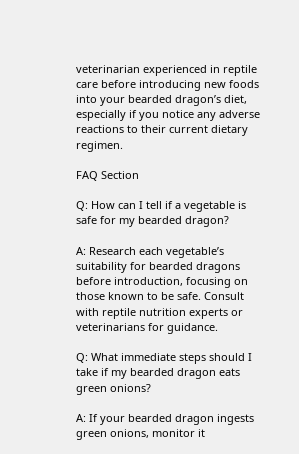veterinarian experienced in reptile care before introducing new foods into your bearded dragon’s diet, especially if you notice any adverse reactions to their current dietary regimen.

FAQ Section

Q: How can I tell if a vegetable is safe for my bearded dragon?

A: Research each vegetable’s suitability for bearded dragons before introduction, focusing on those known to be safe. Consult with reptile nutrition experts or veterinarians for guidance.

Q: What immediate steps should I take if my bearded dragon eats green onions?

A: If your bearded dragon ingests green onions, monitor it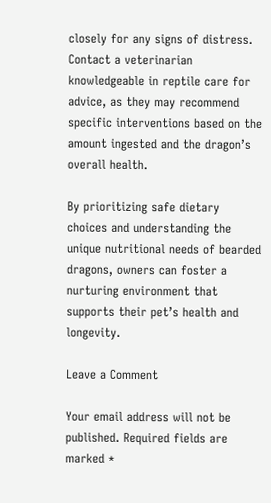closely for any signs of distress. Contact a veterinarian knowledgeable in reptile care for advice, as they may recommend specific interventions based on the amount ingested and the dragon’s overall health.

By prioritizing safe dietary choices and understanding the unique nutritional needs of bearded dragons, owners can foster a nurturing environment that supports their pet’s health and longevity.

Leave a Comment

Your email address will not be published. Required fields are marked *